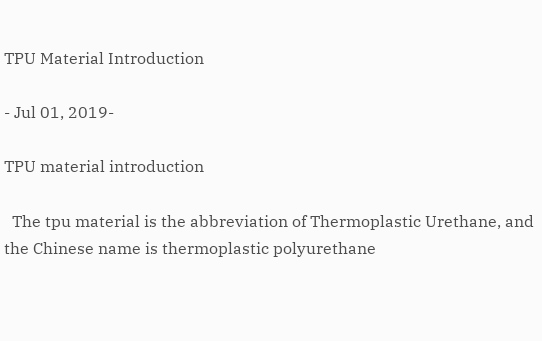TPU Material Introduction

- Jul 01, 2019-

TPU material introduction

  The tpu material is the abbreviation of Thermoplastic Urethane, and the Chinese name is thermoplastic polyurethane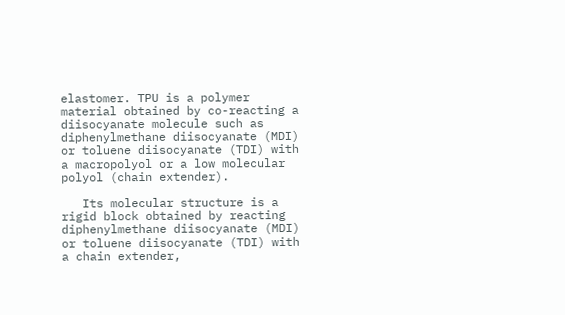elastomer. TPU is a polymer material obtained by co-reacting a diisocyanate molecule such as diphenylmethane diisocyanate (MDI) or toluene diisocyanate (TDI) with a macropolyol or a low molecular polyol (chain extender).

   Its molecular structure is a rigid block obtained by reacting diphenylmethane diisocyanate (MDI) or toluene diisocyanate (TDI) with a chain extender,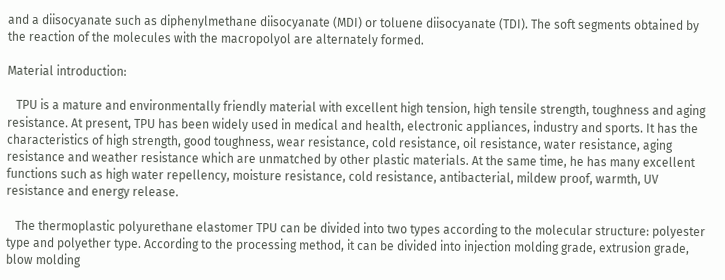and a diisocyanate such as diphenylmethane diisocyanate (MDI) or toluene diisocyanate (TDI). The soft segments obtained by the reaction of the molecules with the macropolyol are alternately formed.

Material introduction:

   TPU is a mature and environmentally friendly material with excellent high tension, high tensile strength, toughness and aging resistance. At present, TPU has been widely used in medical and health, electronic appliances, industry and sports. It has the characteristics of high strength, good toughness, wear resistance, cold resistance, oil resistance, water resistance, aging resistance and weather resistance which are unmatched by other plastic materials. At the same time, he has many excellent functions such as high water repellency, moisture resistance, cold resistance, antibacterial, mildew proof, warmth, UV resistance and energy release.

   The thermoplastic polyurethane elastomer TPU can be divided into two types according to the molecular structure: polyester type and polyether type. According to the processing method, it can be divided into injection molding grade, extrusion grade, blow molding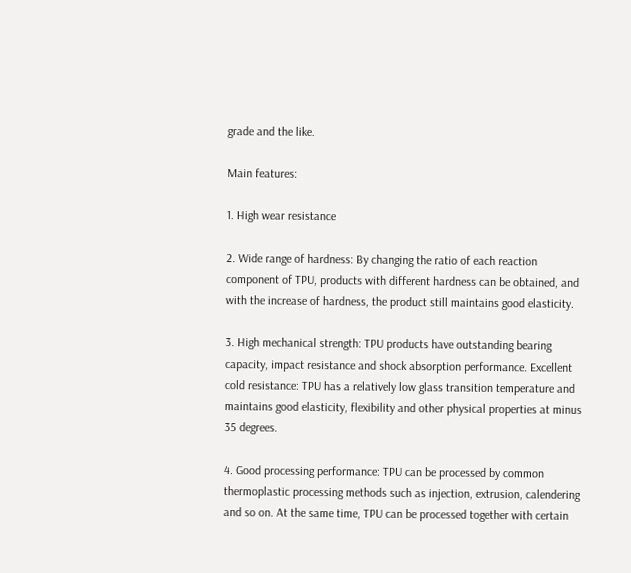grade and the like.

Main features:

1. High wear resistance

2. Wide range of hardness: By changing the ratio of each reaction component of TPU, products with different hardness can be obtained, and with the increase of hardness, the product still maintains good elasticity.

3. High mechanical strength: TPU products have outstanding bearing capacity, impact resistance and shock absorption performance. Excellent cold resistance: TPU has a relatively low glass transition temperature and maintains good elasticity, flexibility and other physical properties at minus 35 degrees.

4. Good processing performance: TPU can be processed by common thermoplastic processing methods such as injection, extrusion, calendering and so on. At the same time, TPU can be processed together with certain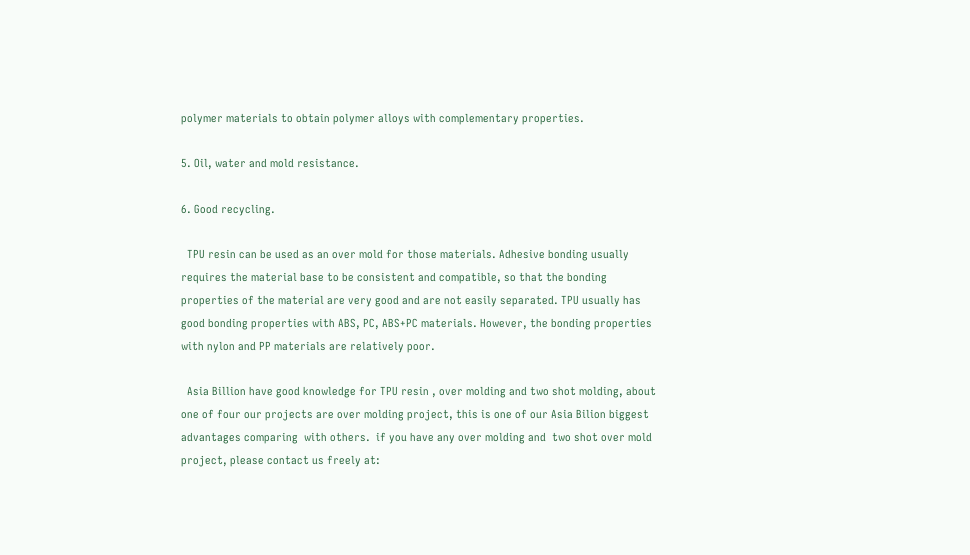polymer materials to obtain polymer alloys with complementary properties.

5. Oil, water and mold resistance.

6. Good recycling.

  TPU resin can be used as an over mold for those materials. Adhesive bonding usually requires the material base to be consistent and compatible, so that the bonding properties of the material are very good and are not easily separated. TPU usually has good bonding properties with ABS, PC, ABS+PC materials. However, the bonding properties with nylon and PP materials are relatively poor.

  Asia Billion have good knowledge for TPU resin , over molding and two shot molding, about one of four our projects are over molding project, this is one of our Asia Bilion biggest advantages comparing  with others.  if you have any over molding and  two shot over mold project, please contact us freely at: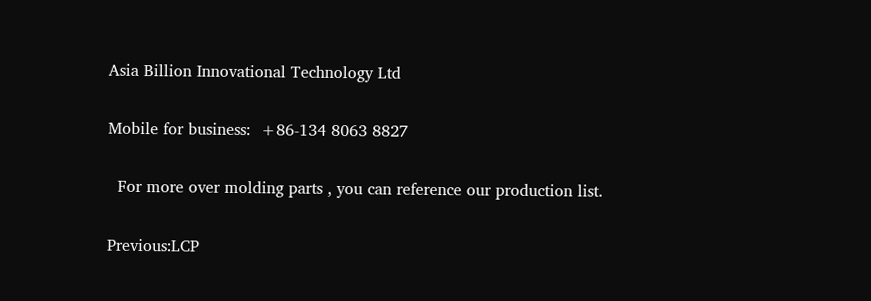Asia Billion Innovational Technology Ltd

Mobile for business:  +86-134 8063 8827

  For more over molding parts , you can reference our production list.

Previous:LCP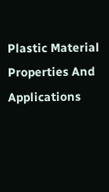Plastic Material Properties And Applications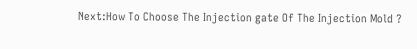Next:How To Choose The Injection gate Of The Injection Mold ?